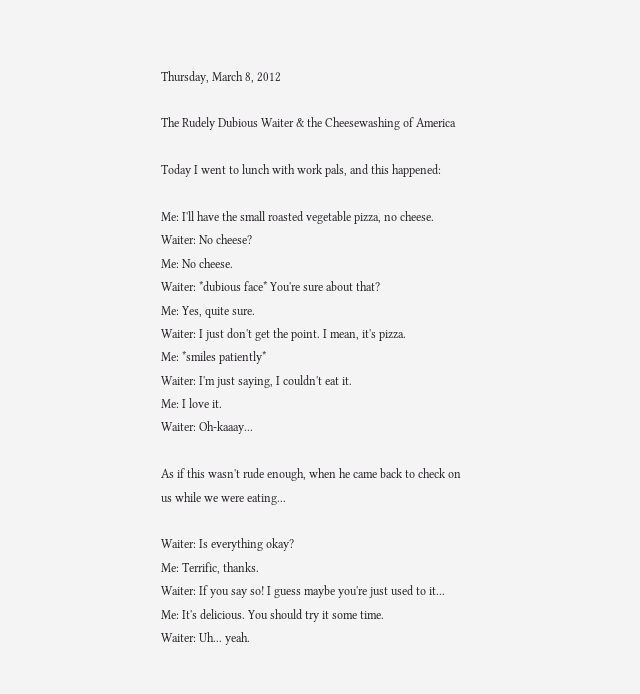Thursday, March 8, 2012

The Rudely Dubious Waiter & the Cheesewashing of America

Today I went to lunch with work pals, and this happened:

Me: I'll have the small roasted vegetable pizza, no cheese.
Waiter: No cheese?
Me: No cheese.
Waiter: *dubious face* You're sure about that?
Me: Yes, quite sure.
Waiter: I just don't get the point. I mean, it's pizza.
Me: *smiles patiently*
Waiter: I'm just saying, I couldn't eat it.
Me: I love it.
Waiter: Oh-kaaay...

As if this wasn't rude enough, when he came back to check on us while we were eating...

Waiter: Is everything okay?
Me: Terrific, thanks.
Waiter: If you say so! I guess maybe you're just used to it...
Me: It's delicious. You should try it some time.
Waiter: Uh... yeah.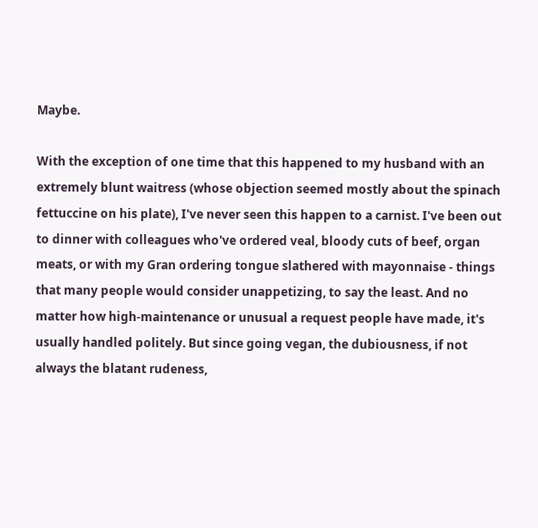Maybe.

With the exception of one time that this happened to my husband with an extremely blunt waitress (whose objection seemed mostly about the spinach fettuccine on his plate), I've never seen this happen to a carnist. I've been out to dinner with colleagues who've ordered veal, bloody cuts of beef, organ meats, or with my Gran ordering tongue slathered with mayonnaise - things that many people would consider unappetizing, to say the least. And no matter how high-maintenance or unusual a request people have made, it's usually handled politely. But since going vegan, the dubiousness, if not always the blatant rudeness,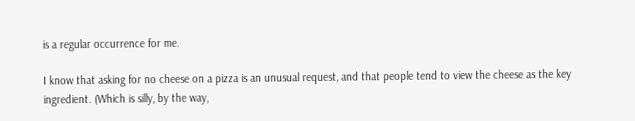is a regular occurrence for me.

I know that asking for no cheese on a pizza is an unusual request, and that people tend to view the cheese as the key ingredient. (Which is silly, by the way,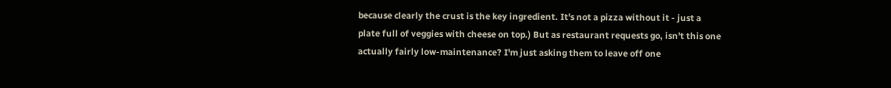because clearly the crust is the key ingredient. It's not a pizza without it - just a plate full of veggies with cheese on top.) But as restaurant requests go, isn't this one actually fairly low-maintenance? I'm just asking them to leave off one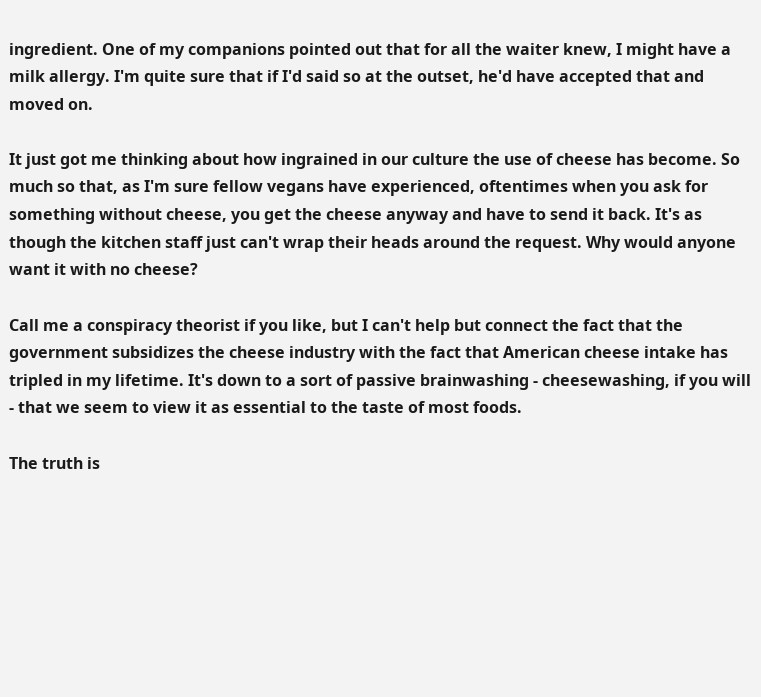ingredient. One of my companions pointed out that for all the waiter knew, I might have a milk allergy. I'm quite sure that if I'd said so at the outset, he'd have accepted that and moved on.

It just got me thinking about how ingrained in our culture the use of cheese has become. So much so that, as I'm sure fellow vegans have experienced, oftentimes when you ask for something without cheese, you get the cheese anyway and have to send it back. It's as though the kitchen staff just can't wrap their heads around the request. Why would anyone want it with no cheese?

Call me a conspiracy theorist if you like, but I can't help but connect the fact that the government subsidizes the cheese industry with the fact that American cheese intake has tripled in my lifetime. It's down to a sort of passive brainwashing - cheesewashing, if you will - that we seem to view it as essential to the taste of most foods.

The truth is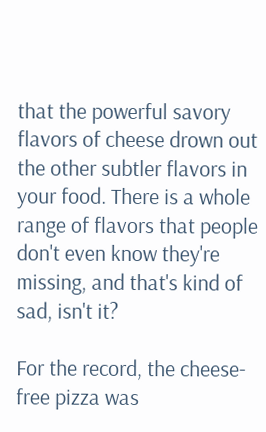that the powerful savory flavors of cheese drown out the other subtler flavors in your food. There is a whole range of flavors that people don't even know they're missing, and that's kind of sad, isn't it?

For the record, the cheese-free pizza was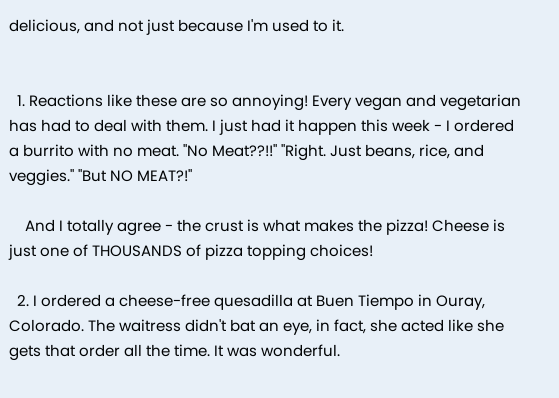delicious, and not just because I'm used to it.


  1. Reactions like these are so annoying! Every vegan and vegetarian has had to deal with them. I just had it happen this week - I ordered a burrito with no meat. "No Meat??!!" "Right. Just beans, rice, and veggies." "But NO MEAT?!"

    And I totally agree - the crust is what makes the pizza! Cheese is just one of THOUSANDS of pizza topping choices!

  2. I ordered a cheese-free quesadilla at Buen Tiempo in Ouray, Colorado. The waitress didn't bat an eye, in fact, she acted like she gets that order all the time. It was wonderful.